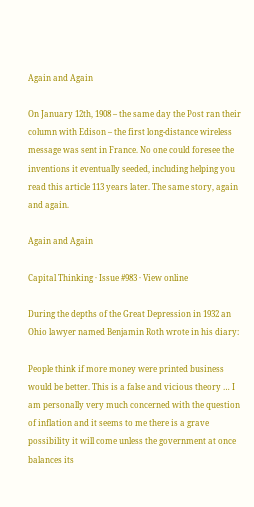Again and Again

On January 12th, 1908 – the same day the Post ran their column with Edison – the first long-distance wireless message was sent in France. No one could foresee the inventions it eventually seeded, including helping you read this article 113 years later. The same story, again and again.

Again and Again

Capital Thinking · Issue #983 · View online

During the depths of the Great Depression in 1932 an Ohio lawyer named Benjamin Roth wrote in his diary:

People think if more money were printed business would be better. This is a false and vicious theory … I am personally very much concerned with the question of inflation and it seems to me there is a grave possibility it will come unless the government at once balances its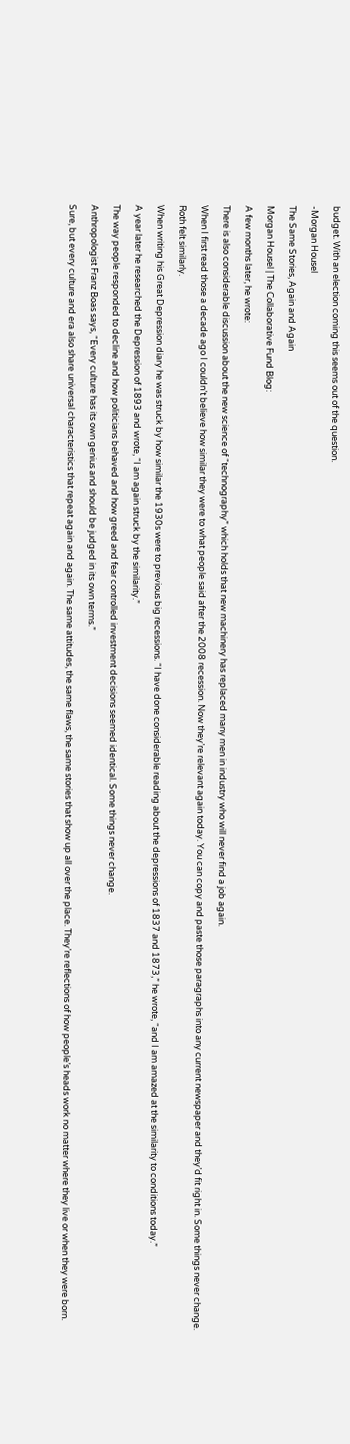budget. With an election coming this seems out of the question.

-Morgan Housel

The Same Stories, Again and Again

Morgan Housel | The Collaborative Fund Blog:

A few months later, he wrote:

There is also considerable discussion about the new science of “technography” which holds that new machinery has replaced many men in industry who will never find a job again.

When I first read those a decade ago I couldn’t believe how similar they were to what people said after the 2008 recession. Now they’re relevant again today. You can copy and paste those paragraphs into any current newspaper and they’d fit right in. Some things never change.

Roth felt similarly.

When writing his Great Depression diary he was struck by how similar the 1930s were to previous big recessions. “I have done considerable reading about the depressions of 1837 and 1873,” he wrote, “and I am amazed at the similarity to conditions today.”

A year later he researched the Depression of 1893 and wrote, “I am again struck by the similarity.”

The way people responded to decline and how politicians behaved and how greed and fear controlled investment decisions seemed identical. Some things never change.

Anthropologist Franz Boas says, “Every culture has its own genius and should be judged in its own terms.”

Sure, but every culture and era also share universal characteristics that repeat again and again. The same attitudes, the same flaws, the same stories that show up all over the place. They’re reflections of how people’s heads work no matter where they live or when they were born.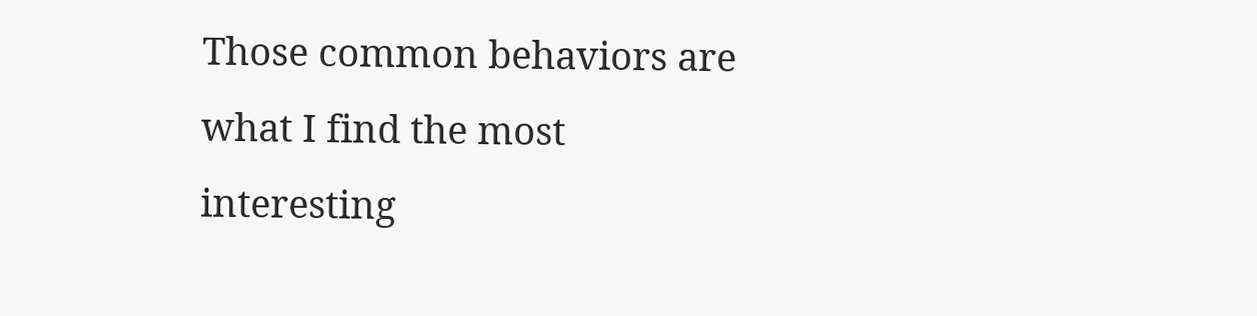Those common behaviors are what I find the most interesting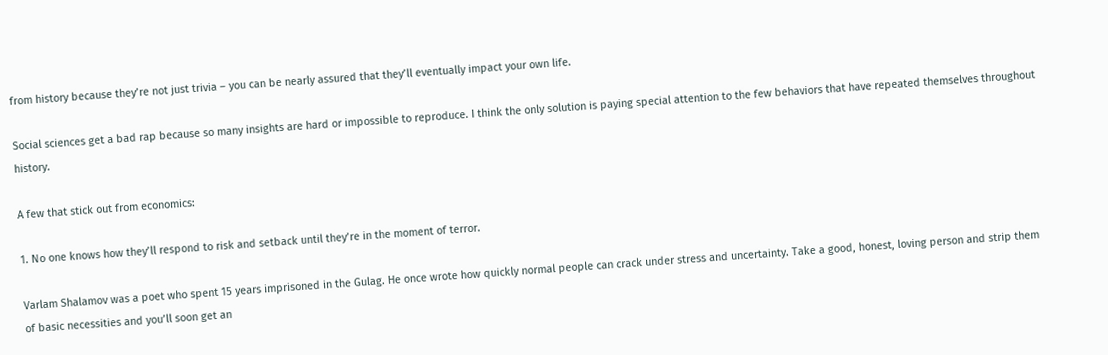from history because they’re not just trivia – you can be nearly assured that they’ll eventually impact your own life.

Social sciences get a bad rap because so many insights are hard or impossible to reproduce. I think the only solution is paying special attention to the few behaviors that have repeated themselves throughout history.

A few that stick out from economics:

1. No one knows how they’ll respond to risk and setback until they’re in the moment of terror.

Varlam Shalamov was a poet who spent 15 years imprisoned in the Gulag. He once wrote how quickly normal people can crack under stress and uncertainty. Take a good, honest, loving person and strip them of basic necessities and you’ll soon get an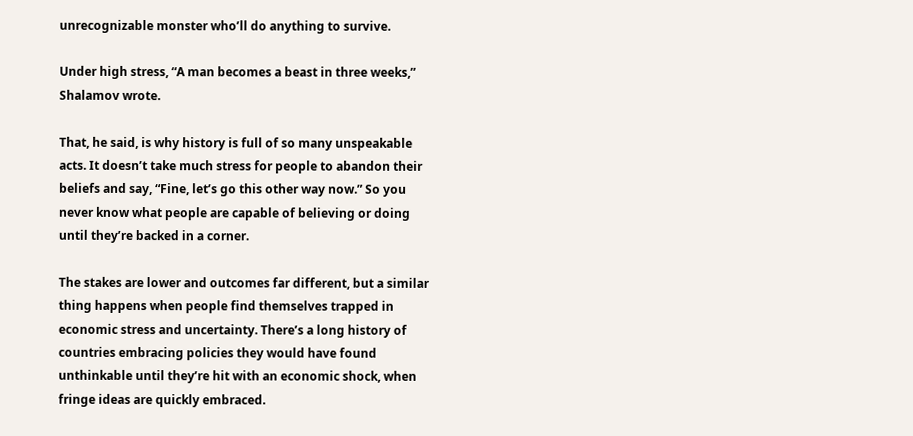unrecognizable monster who’ll do anything to survive.

Under high stress, “A man becomes a beast in three weeks,” Shalamov wrote.

That, he said, is why history is full of so many unspeakable acts. It doesn’t take much stress for people to abandon their beliefs and say, “Fine, let’s go this other way now.” So you never know what people are capable of believing or doing until they’re backed in a corner.

The stakes are lower and outcomes far different, but a similar thing happens when people find themselves trapped in economic stress and uncertainty. There’s a long history of countries embracing policies they would have found unthinkable until they’re hit with an economic shock, when fringe ideas are quickly embraced.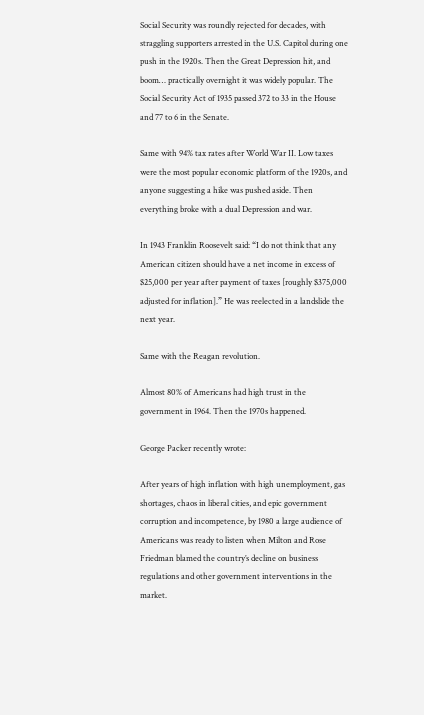Social Security was roundly rejected for decades, with straggling supporters arrested in the U.S. Capitol during one push in the 1920s. Then the Great Depression hit, and boom… practically overnight it was widely popular. The Social Security Act of 1935 passed 372 to 33 in the House and 77 to 6 in the Senate.

Same with 94% tax rates after World War II. Low taxes were the most popular economic platform of the 1920s, and anyone suggesting a hike was pushed aside. Then everything broke with a dual Depression and war.

In 1943 Franklin Roosevelt said: “I do not think that any American citizen should have a net income in excess of $25,000 per year after payment of taxes [roughly $375,000 adjusted for inflation].” He was reelected in a landslide the next year.

Same with the Reagan revolution.

Almost 80% of Americans had high trust in the government in 1964. Then the 1970s happened.

George Packer recently wrote:

After years of high inflation with high unemployment, gas shortages, chaos in liberal cities, and epic government corruption and incompetence, by 1980 a large audience of Americans was ready to listen when Milton and Rose Friedman blamed the country’s decline on business regulations and other government interventions in the market.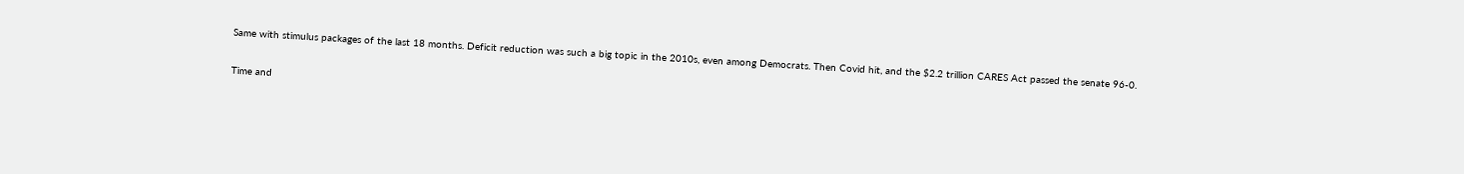Same with stimulus packages of the last 18 months. Deficit reduction was such a big topic in the 2010s, even among Democrats. Then Covid hit, and the $2.2 trillion CARES Act passed the senate 96-0.

Time and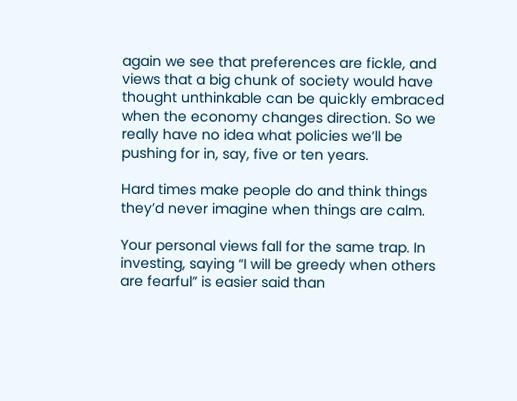again we see that preferences are fickle, and views that a big chunk of society would have thought unthinkable can be quickly embraced when the economy changes direction. So we really have no idea what policies we’ll be pushing for in, say, five or ten years.

Hard times make people do and think things they’d never imagine when things are calm.

Your personal views fall for the same trap. In investing, saying “I will be greedy when others are fearful” is easier said than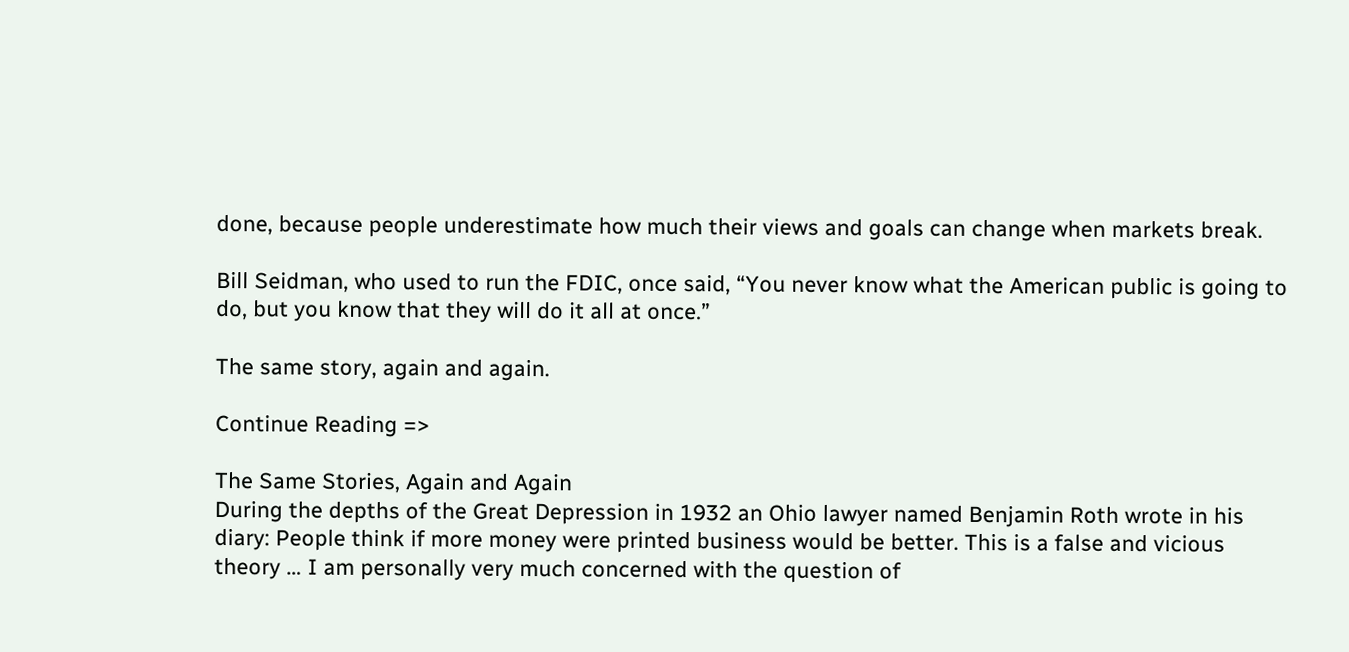done, because people underestimate how much their views and goals can change when markets break.

Bill Seidman, who used to run the FDIC, once said, “You never know what the American public is going to do, but you know that they will do it all at once.”

The same story, again and again.

Continue Reading =>

The Same Stories, Again and Again
During the depths of the Great Depression in 1932 an Ohio lawyer named Benjamin Roth wrote in his diary: People think if more money were printed business would be better. This is a false and vicious theory … I am personally very much concerned with the question of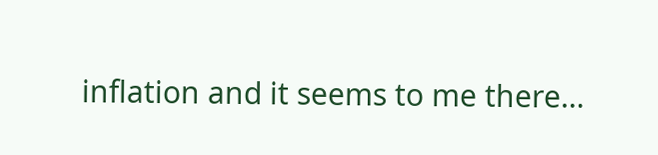inflation and it seems to me there…